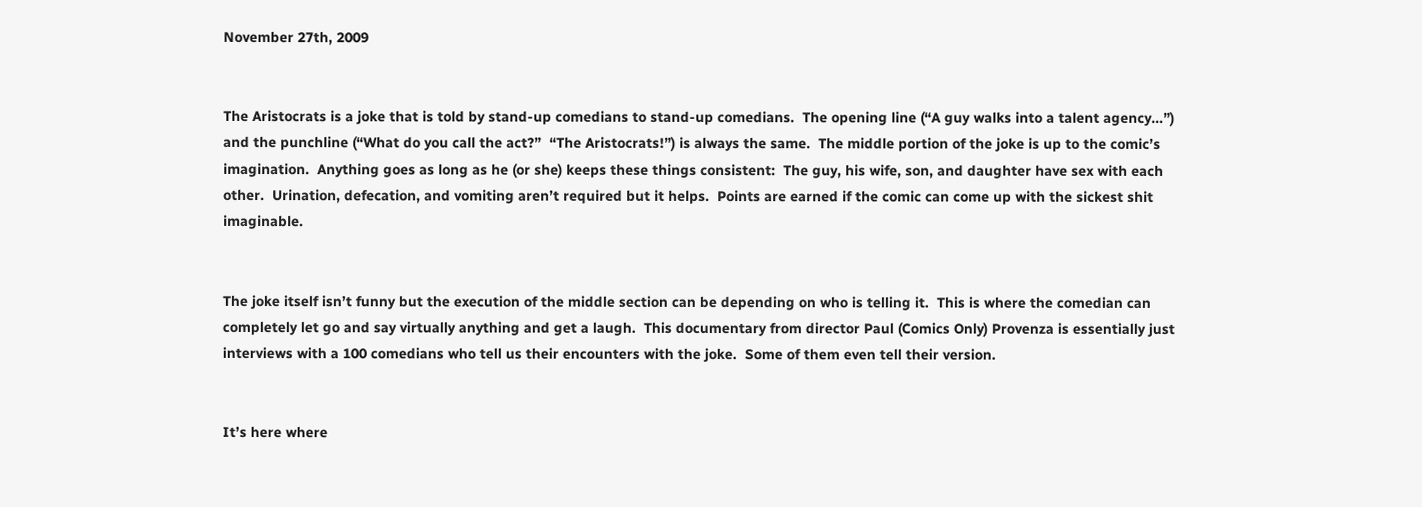November 27th, 2009


The Aristocrats is a joke that is told by stand-up comedians to stand-up comedians.  The opening line (“A guy walks into a talent agency…”) and the punchline (“What do you call the act?”  “The Aristocrats!”) is always the same.  The middle portion of the joke is up to the comic’s imagination.  Anything goes as long as he (or she) keeps these things consistent:  The guy, his wife, son, and daughter have sex with each other.  Urination, defecation, and vomiting aren’t required but it helps.  Points are earned if the comic can come up with the sickest shit imaginable.


The joke itself isn’t funny but the execution of the middle section can be depending on who is telling it.  This is where the comedian can completely let go and say virtually anything and get a laugh.  This documentary from director Paul (Comics Only) Provenza is essentially just interviews with a 100 comedians who tell us their encounters with the joke.  Some of them even tell their version.


It’s here where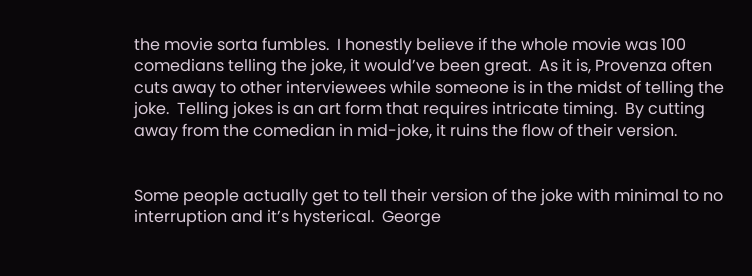the movie sorta fumbles.  I honestly believe if the whole movie was 100 comedians telling the joke, it would’ve been great.  As it is, Provenza often cuts away to other interviewees while someone is in the midst of telling the joke.  Telling jokes is an art form that requires intricate timing.  By cutting away from the comedian in mid-joke, it ruins the flow of their version.


Some people actually get to tell their version of the joke with minimal to no interruption and it’s hysterical.  George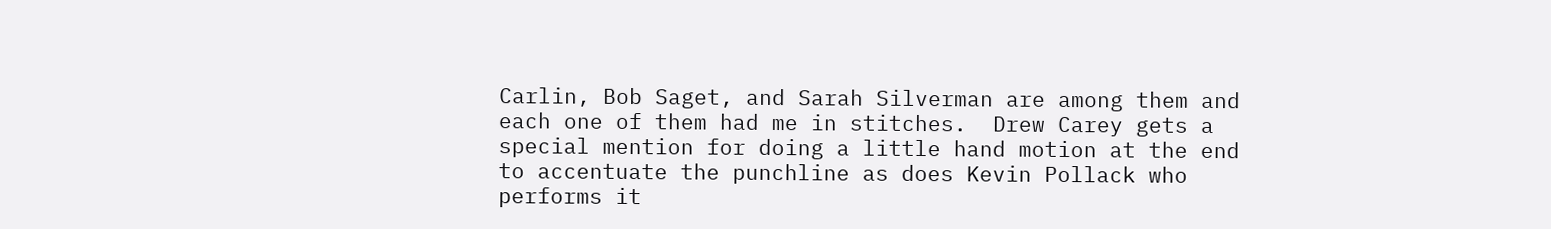Carlin, Bob Saget, and Sarah Silverman are among them and each one of them had me in stitches.  Drew Carey gets a special mention for doing a little hand motion at the end to accentuate the punchline as does Kevin Pollack who performs it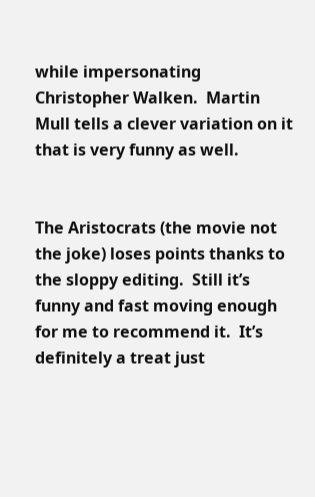while impersonating Christopher Walken.  Martin Mull tells a clever variation on it that is very funny as well.


The Aristocrats (the movie not the joke) loses points thanks to the sloppy editing.  Still it’s funny and fast moving enough for me to recommend it.  It’s definitely a treat just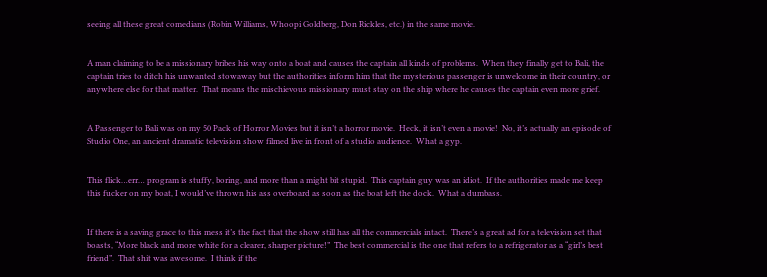seeing all these great comedians (Robin Williams, Whoopi Goldberg, Don Rickles, etc.) in the same movie.


A man claiming to be a missionary bribes his way onto a boat and causes the captain all kinds of problems.  When they finally get to Bali, the captain tries to ditch his unwanted stowaway but the authorities inform him that the mysterious passenger is unwelcome in their country, or anywhere else for that matter.  That means the mischievous missionary must stay on the ship where he causes the captain even more grief.


A Passenger to Bali was on my 50 Pack of Horror Movies but it isn’t a horror movie.  Heck, it isn’t even a movie!  No, it’s actually an episode of Studio One, an ancient dramatic television show filmed live in front of a studio audience.  What a gyp.


This flick…err… program is stuffy, boring, and more than a might bit stupid.  This captain guy was an idiot.  If the authorities made me keep this fucker on my boat, I would’ve thrown his ass overboard as soon as the boat left the dock.  What a dumbass.


If there is a saving grace to this mess it’s the fact that the show still has all the commercials intact.  There’s a great ad for a television set that boasts, “More black and more white for a clearer, sharper picture!”  The best commercial is the one that refers to a refrigerator as a “girl’s best friend”.  That shit was awesome.  I think if the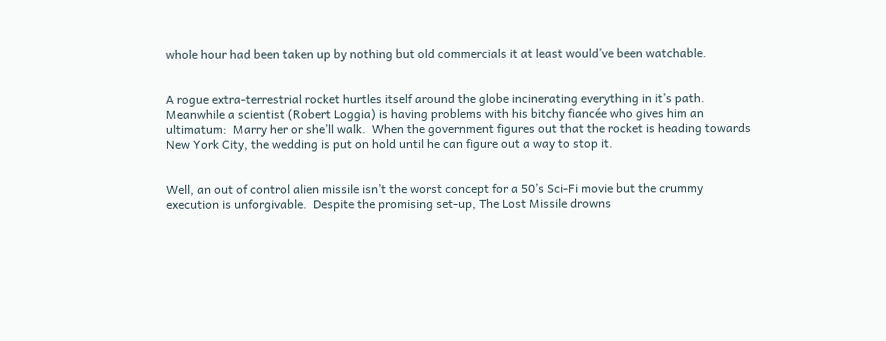whole hour had been taken up by nothing but old commercials it at least would’ve been watchable.


A rogue extra-terrestrial rocket hurtles itself around the globe incinerating everything in it’s path.  Meanwhile a scientist (Robert Loggia) is having problems with his bitchy fiancée who gives him an ultimatum:  Marry her or she’ll walk.  When the government figures out that the rocket is heading towards New York City, the wedding is put on hold until he can figure out a way to stop it.


Well, an out of control alien missile isn’t the worst concept for a 50’s Sci-Fi movie but the crummy execution is unforgivable.  Despite the promising set-up, The Lost Missile drowns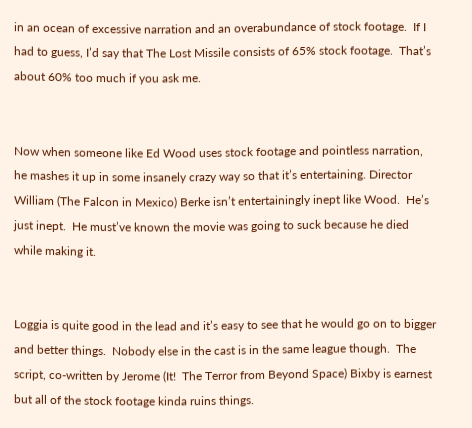in an ocean of excessive narration and an overabundance of stock footage.  If I had to guess, I’d say that The Lost Missile consists of 65% stock footage.  That’s about 60% too much if you ask me.


Now when someone like Ed Wood uses stock footage and pointless narration, he mashes it up in some insanely crazy way so that it’s entertaining. Director William (The Falcon in Mexico) Berke isn’t entertainingly inept like Wood.  He’s just inept.  He must’ve known the movie was going to suck because he died while making it.


Loggia is quite good in the lead and it’s easy to see that he would go on to bigger and better things.  Nobody else in the cast is in the same league though.  The script, co-written by Jerome (It!  The Terror from Beyond Space) Bixby is earnest but all of the stock footage kinda ruins things.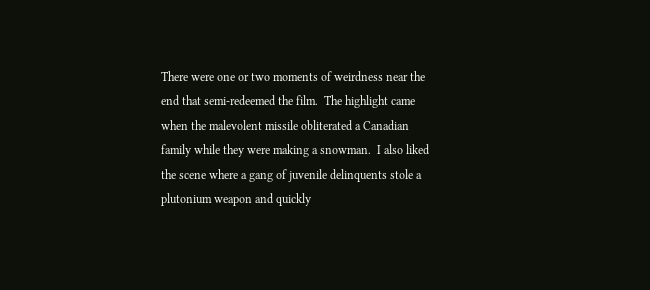There were one or two moments of weirdness near the end that semi-redeemed the film.  The highlight came when the malevolent missile obliterated a Canadian family while they were making a snowman.  I also liked the scene where a gang of juvenile delinquents stole a plutonium weapon and quickly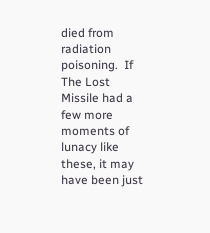died from radiation poisoning.  If The Lost Missile had a few more moments of lunacy like these, it may have been just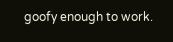goofy enough to work.